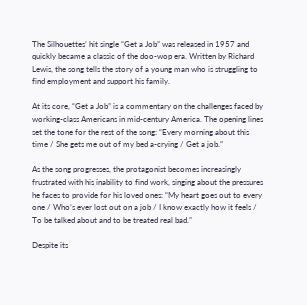The Silhouettes’ hit single “Get a Job” was released in 1957 and quickly became a classic of the doo-wop era. Written by Richard Lewis, the song tells the story of a young man who is struggling to find employment and support his family.

At its core, “Get a Job” is a commentary on the challenges faced by working-class Americans in mid-century America. The opening lines set the tone for the rest of the song: “Every morning about this time / She gets me out of my bed a-crying / Get a job.”

As the song progresses, the protagonist becomes increasingly frustrated with his inability to find work, singing about the pressures he faces to provide for his loved ones: “My heart goes out to every one / Who’s ever lost out on a job / I know exactly how it feels / To be talked about and to be treated real bad.”

Despite its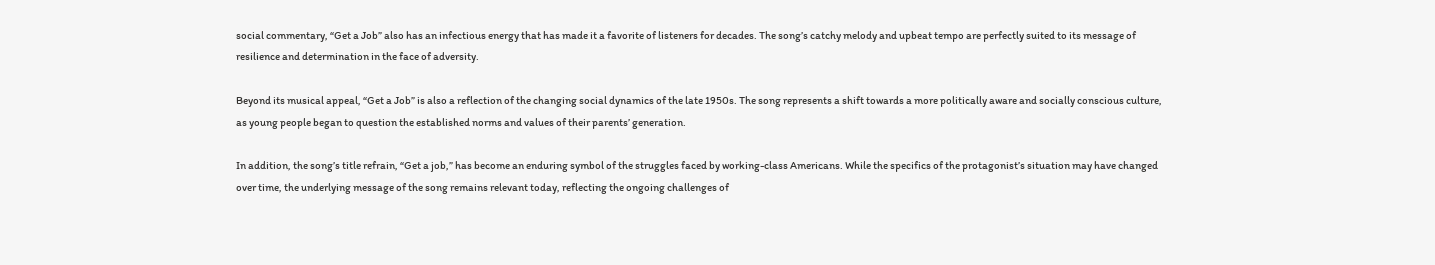social commentary, “Get a Job” also has an infectious energy that has made it a favorite of listeners for decades. The song’s catchy melody and upbeat tempo are perfectly suited to its message of resilience and determination in the face of adversity.

Beyond its musical appeal, “Get a Job” is also a reflection of the changing social dynamics of the late 1950s. The song represents a shift towards a more politically aware and socially conscious culture, as young people began to question the established norms and values of their parents’ generation.

In addition, the song’s title refrain, “Get a job,” has become an enduring symbol of the struggles faced by working-class Americans. While the specifics of the protagonist’s situation may have changed over time, the underlying message of the song remains relevant today, reflecting the ongoing challenges of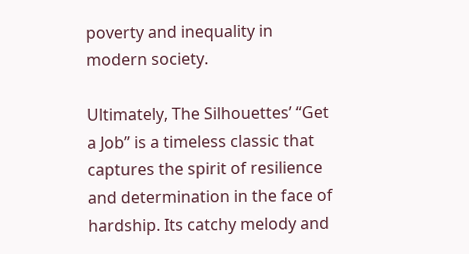poverty and inequality in modern society.

Ultimately, The Silhouettes’ “Get a Job” is a timeless classic that captures the spirit of resilience and determination in the face of hardship. Its catchy melody and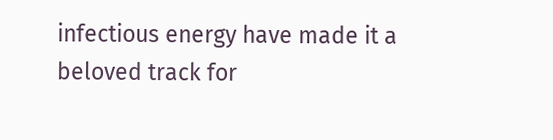infectious energy have made it a beloved track for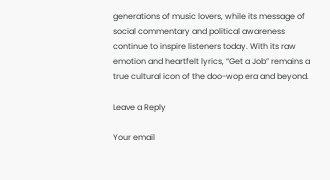generations of music lovers, while its message of social commentary and political awareness continue to inspire listeners today. With its raw emotion and heartfelt lyrics, “Get a Job” remains a true cultural icon of the doo-wop era and beyond.

Leave a Reply

Your email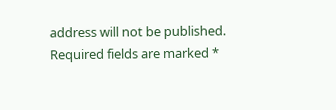address will not be published. Required fields are marked *